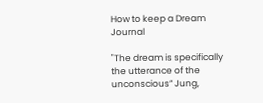How to keep a Dream Journal

"The dream is specifically the utterance of the unconscious” Jung,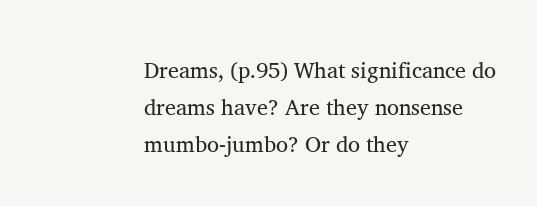Dreams, (p.95) What significance do dreams have? Are they nonsense mumbo-jumbo? Or do they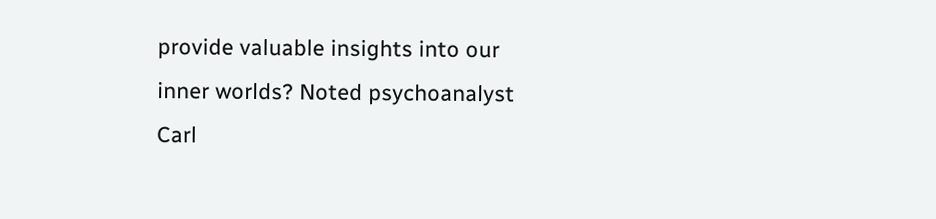provide valuable insights into our inner worlds? Noted psychoanalyst Carl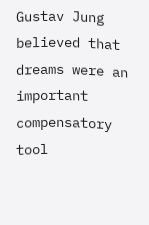Gustav Jung believed that dreams were an important compensatory tool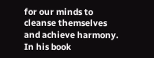for our minds to cleanse themselves and achieve harmony. In his book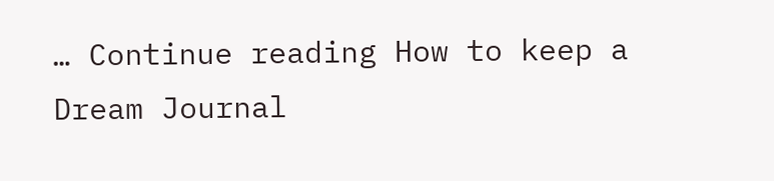… Continue reading How to keep a Dream Journal